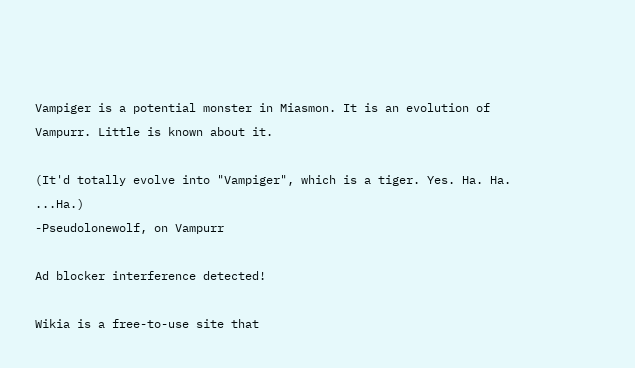Vampiger is a potential monster in Miasmon. It is an evolution of Vampurr. Little is known about it.

(It'd totally evolve into "Vampiger", which is a tiger. Yes. Ha. Ha. ...Ha.)
-Pseudolonewolf, on Vampurr

Ad blocker interference detected!

Wikia is a free-to-use site that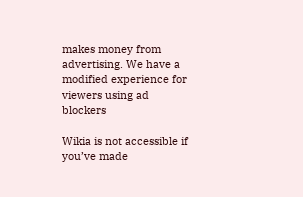makes money from advertising. We have a modified experience for viewers using ad blockers

Wikia is not accessible if you’ve made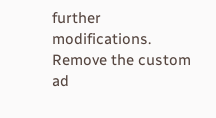further modifications. Remove the custom ad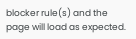blocker rule(s) and the page will load as expected.